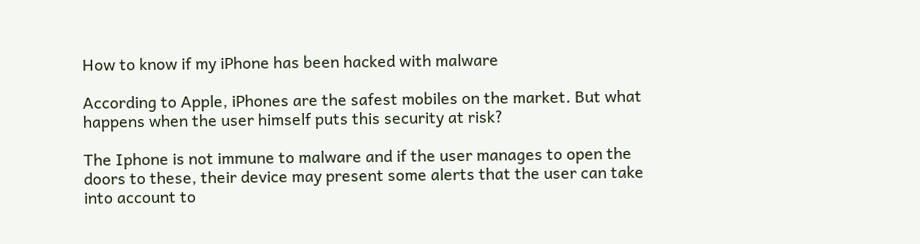How to know if my iPhone has been hacked with malware

According to Apple, iPhones are the safest mobiles on the market. But what happens when the user himself puts this security at risk?

The Iphone is not immune to malware and if the user manages to open the doors to these, their device may present some alerts that the user can take into account to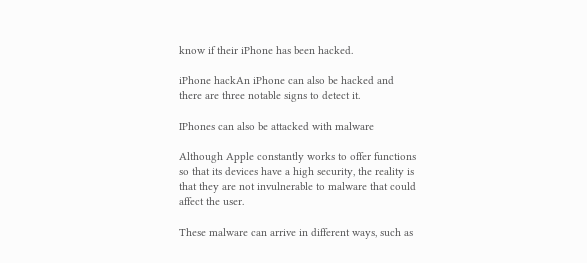know if their iPhone has been hacked.

iPhone hackAn iPhone can also be hacked and there are three notable signs to detect it.

IPhones can also be attacked with malware

Although Apple constantly works to offer functions so that its devices have a high security, the reality is that they are not invulnerable to malware that could affect the user.

These malware can arrive in different ways, such as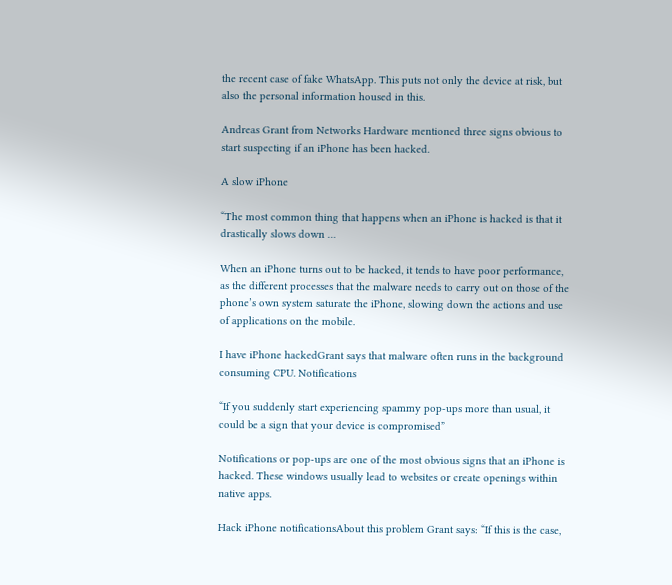the recent case of fake WhatsApp. This puts not only the device at risk, but also the personal information housed in this.

Andreas Grant from Networks Hardware mentioned three signs obvious to start suspecting if an iPhone has been hacked.

A slow iPhone

“The most common thing that happens when an iPhone is hacked is that it drastically slows down …

When an iPhone turns out to be hacked, it tends to have poor performance, as the different processes that the malware needs to carry out on those of the phone’s own system saturate the iPhone, slowing down the actions and use of applications on the mobile.

I have iPhone hackedGrant says that malware often runs in the background consuming CPU. Notifications

“If you suddenly start experiencing spammy pop-ups more than usual, it could be a sign that your device is compromised”

Notifications or pop-ups are one of the most obvious signs that an iPhone is hacked. These windows usually lead to websites or create openings within native apps.

Hack iPhone notificationsAbout this problem Grant says: “If this is the case,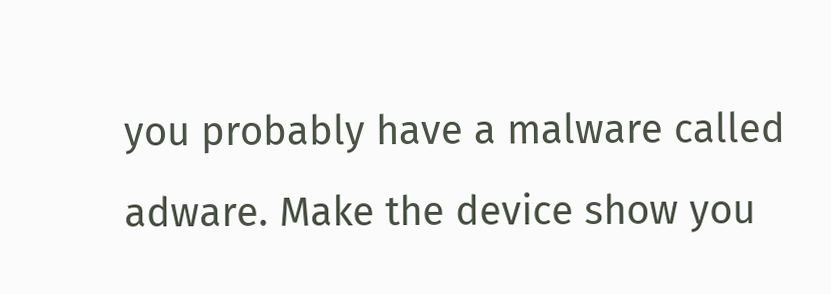you probably have a malware called adware. Make the device show you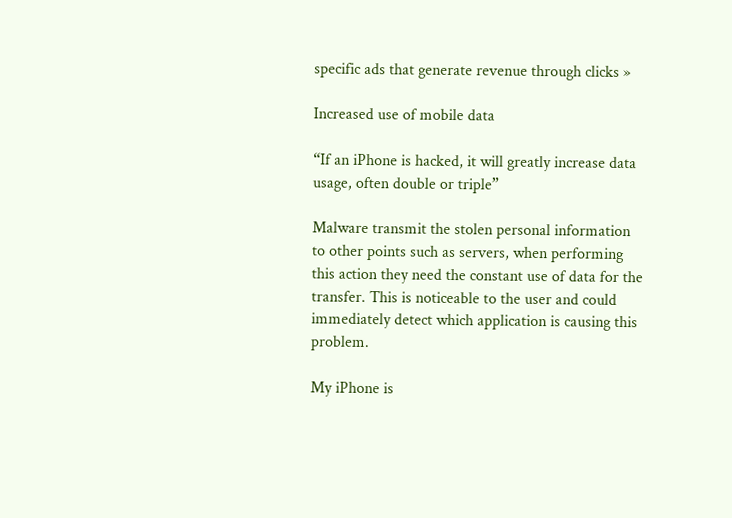specific ads that generate revenue through clicks »

Increased use of mobile data

“If an iPhone is hacked, it will greatly increase data usage, often double or triple”

Malware transmit the stolen personal information to other points such as servers, when performing this action they need the constant use of data for the transfer. This is noticeable to the user and could immediately detect which application is causing this problem.

My iPhone is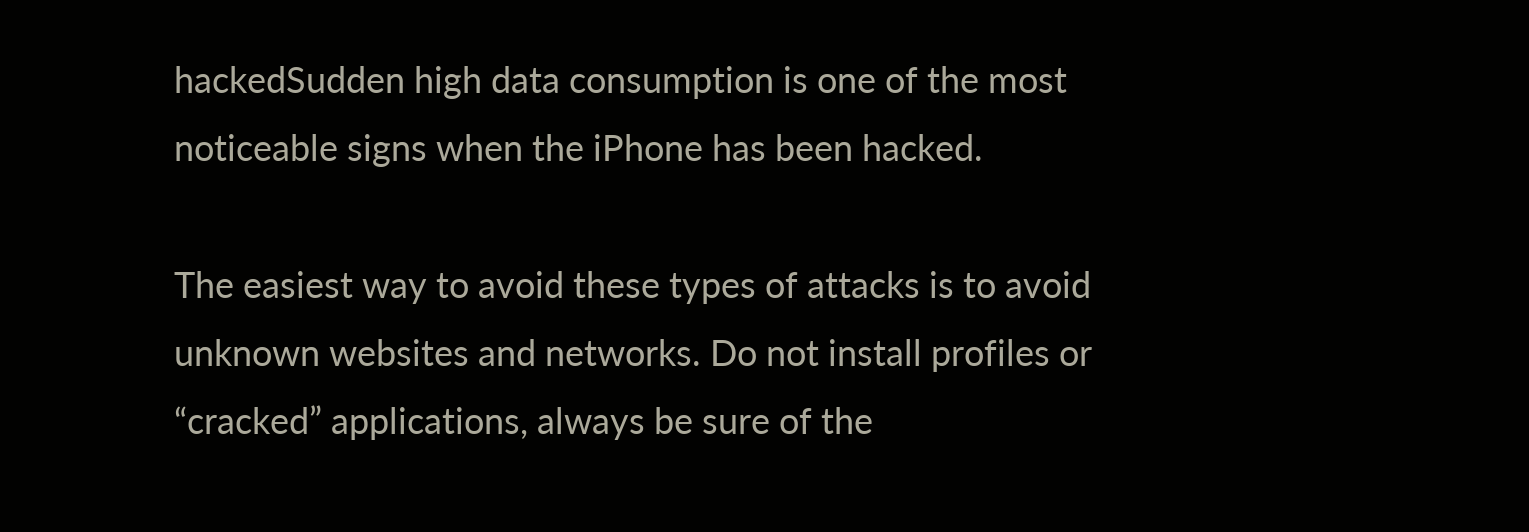hackedSudden high data consumption is one of the most noticeable signs when the iPhone has been hacked.

The easiest way to avoid these types of attacks is to avoid unknown websites and networks. Do not install profiles or “cracked” applications, always be sure of the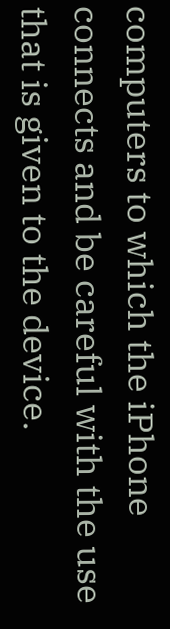computers to which the iPhone connects and be careful with the use that is given to the device.